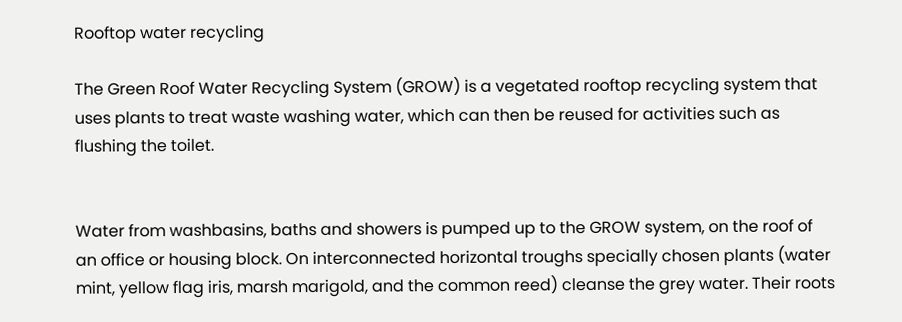Rooftop water recycling

The Green Roof Water Recycling System (GROW) is a vegetated rooftop recycling system that uses plants to treat waste washing water, which can then be reused for activities such as flushing the toilet.


Water from washbasins, baths and showers is pumped up to the GROW system, on the roof of an office or housing block. On interconnected horizontal troughs specially chosen plants (water mint, yellow flag iris, marsh marigold, and the common reed) cleanse the grey water. Their roots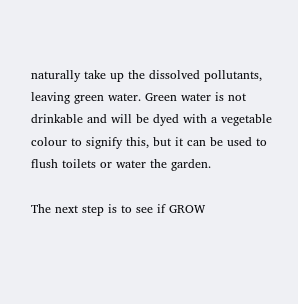naturally take up the dissolved pollutants, leaving green water. Green water is not drinkable and will be dyed with a vegetable colour to signify this, but it can be used to flush toilets or water the garden.

The next step is to see if GROW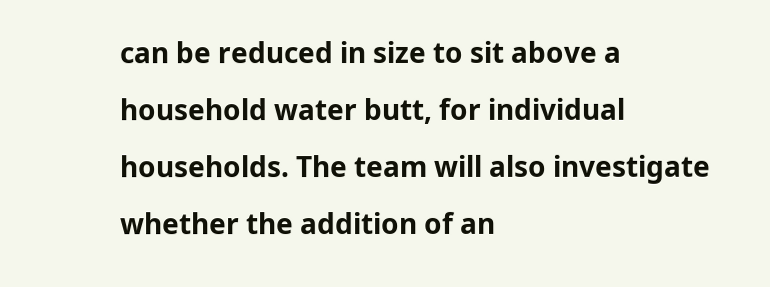can be reduced in size to sit above a household water butt, for individual households. The team will also investigate whether the addition of an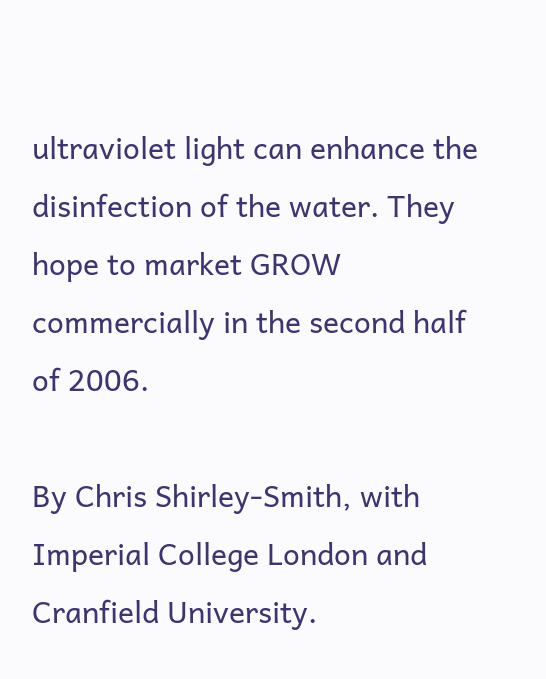ultraviolet light can enhance the disinfection of the water. They hope to market GROW commercially in the second half of 2006.

By Chris Shirley-Smith, with Imperial College London and Cranfield University.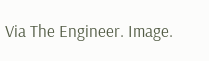Via The Engineer. Image.